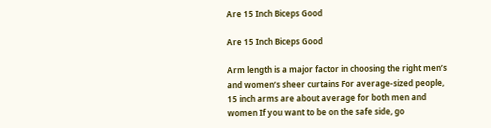Are 15 Inch Biceps Good

Are 15 Inch Biceps Good

Arm length is a major factor in choosing the right men’s and women’s sheer curtains For average-sized people, 15 inch arms are about average for both men and women If you want to be on the safe side, go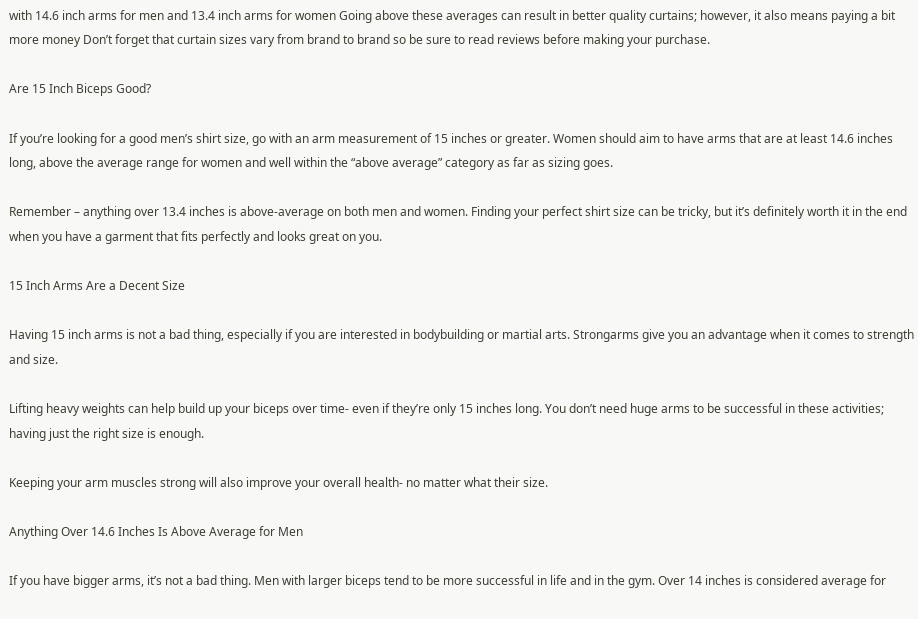with 14.6 inch arms for men and 13.4 inch arms for women Going above these averages can result in better quality curtains; however, it also means paying a bit more money Don’t forget that curtain sizes vary from brand to brand so be sure to read reviews before making your purchase.

Are 15 Inch Biceps Good?

If you’re looking for a good men’s shirt size, go with an arm measurement of 15 inches or greater. Women should aim to have arms that are at least 14.6 inches long, above the average range for women and well within the “above average” category as far as sizing goes.

Remember – anything over 13.4 inches is above-average on both men and women. Finding your perfect shirt size can be tricky, but it’s definitely worth it in the end when you have a garment that fits perfectly and looks great on you.

15 Inch Arms Are a Decent Size

Having 15 inch arms is not a bad thing, especially if you are interested in bodybuilding or martial arts. Strongarms give you an advantage when it comes to strength and size.

Lifting heavy weights can help build up your biceps over time- even if they’re only 15 inches long. You don’t need huge arms to be successful in these activities; having just the right size is enough.

Keeping your arm muscles strong will also improve your overall health- no matter what their size.

Anything Over 14.6 Inches Is Above Average for Men

If you have bigger arms, it’s not a bad thing. Men with larger biceps tend to be more successful in life and in the gym. Over 14 inches is considered average for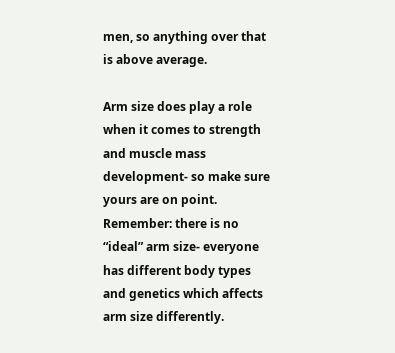men, so anything over that is above average.

Arm size does play a role when it comes to strength and muscle mass development- so make sure yours are on point. Remember: there is no “ideal” arm size- everyone has different body types and genetics which affects arm size differently.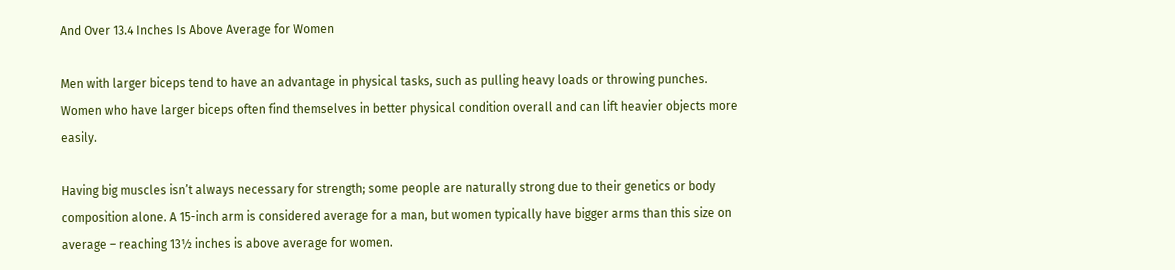And Over 13.4 Inches Is Above Average for Women

Men with larger biceps tend to have an advantage in physical tasks, such as pulling heavy loads or throwing punches. Women who have larger biceps often find themselves in better physical condition overall and can lift heavier objects more easily.

Having big muscles isn’t always necessary for strength; some people are naturally strong due to their genetics or body composition alone. A 15-inch arm is considered average for a man, but women typically have bigger arms than this size on average – reaching 13½ inches is above average for women.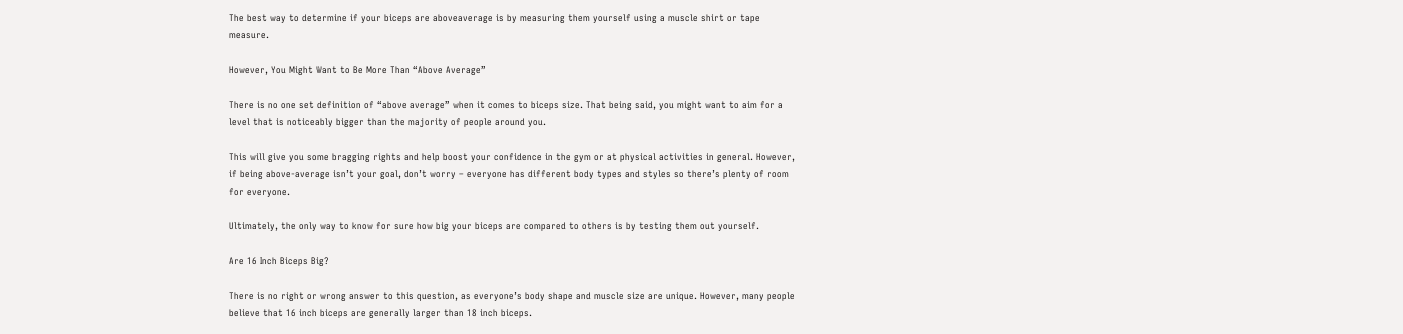The best way to determine if your biceps are aboveaverage is by measuring them yourself using a muscle shirt or tape measure.

However, You Might Want to Be More Than “Above Average”

There is no one set definition of “above average” when it comes to biceps size. That being said, you might want to aim for a level that is noticeably bigger than the majority of people around you.

This will give you some bragging rights and help boost your confidence in the gym or at physical activities in general. However, if being above-average isn’t your goal, don’t worry – everyone has different body types and styles so there’s plenty of room for everyone.

Ultimately, the only way to know for sure how big your biceps are compared to others is by testing them out yourself.

Are 16 Inch Biceps Big?

There is no right or wrong answer to this question, as everyone’s body shape and muscle size are unique. However, many people believe that 16 inch biceps are generally larger than 18 inch biceps.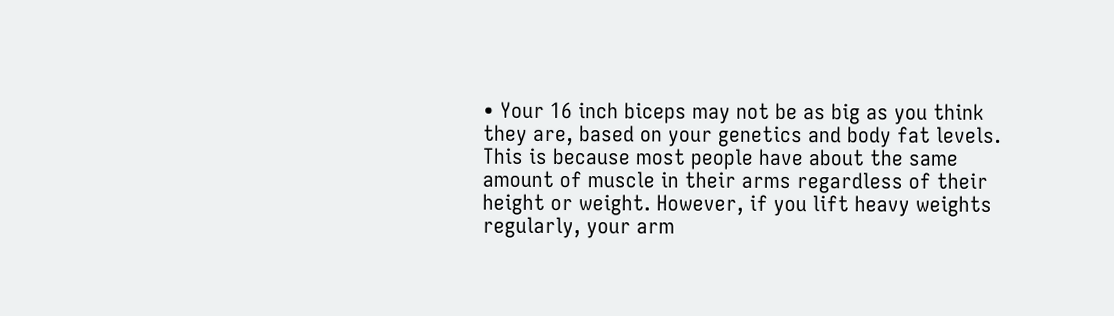• Your 16 inch biceps may not be as big as you think they are, based on your genetics and body fat levels. This is because most people have about the same amount of muscle in their arms regardless of their height or weight. However, if you lift heavy weights regularly, your arm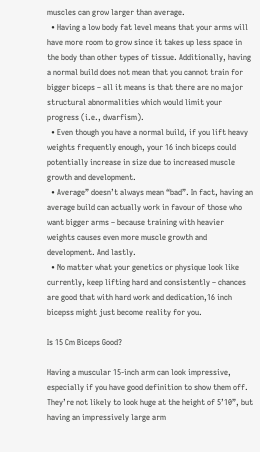muscles can grow larger than average.
  • Having a low body fat level means that your arms will have more room to grow since it takes up less space in the body than other types of tissue. Additionally, having a normal build does not mean that you cannot train for bigger biceps – all it means is that there are no major structural abnormalities which would limit your progress (i.e., dwarfism).
  • Even though you have a normal build, if you lift heavy weights frequently enough, your 16 inch biceps could potentially increase in size due to increased muscle growth and development.
  • Average” doesn’t always mean “bad”. In fact, having an average build can actually work in favour of those who want bigger arms – because training with heavier weights causes even more muscle growth and development. And lastly.
  • No matter what your genetics or physique look like currently, keep lifting hard and consistently – chances are good that with hard work and dedication,16 inch bicepss might just become reality for you.

Is 15 Cm Biceps Good?

Having a muscular 15-inch arm can look impressive, especially if you have good definition to show them off. They’re not likely to look huge at the height of 5’10”, but having an impressively large arm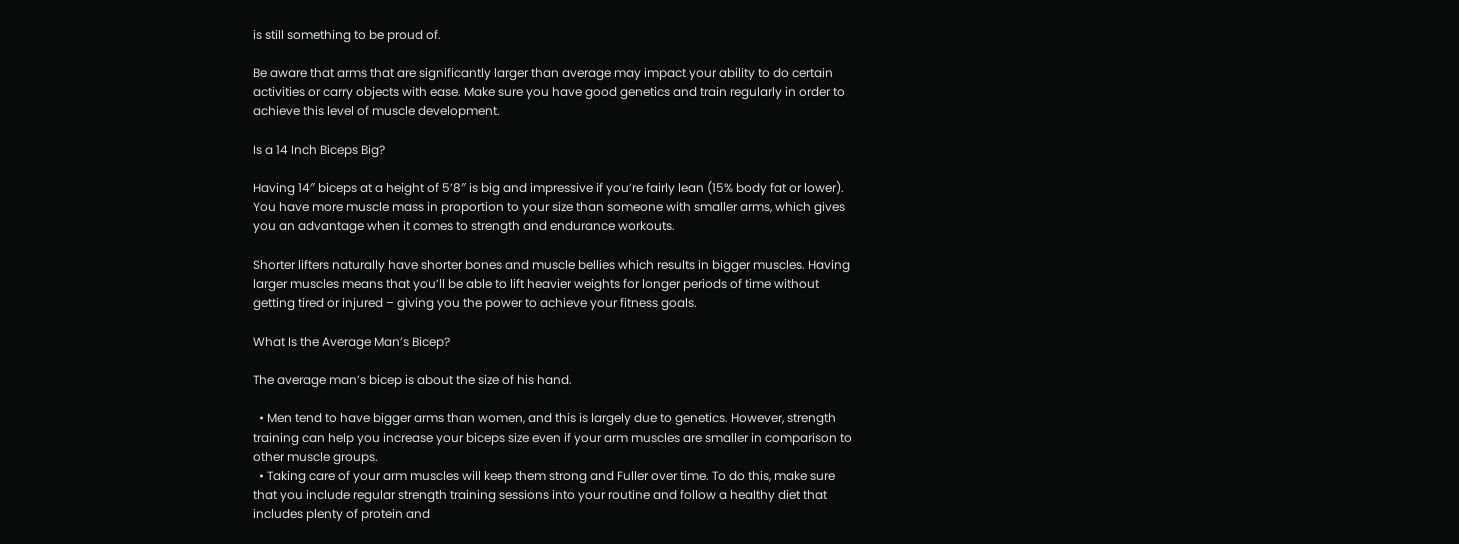is still something to be proud of.

Be aware that arms that are significantly larger than average may impact your ability to do certain activities or carry objects with ease. Make sure you have good genetics and train regularly in order to achieve this level of muscle development.

Is a 14 Inch Biceps Big?

Having 14″ biceps at a height of 5’8″ is big and impressive if you’re fairly lean (15% body fat or lower). You have more muscle mass in proportion to your size than someone with smaller arms, which gives you an advantage when it comes to strength and endurance workouts.

Shorter lifters naturally have shorter bones and muscle bellies which results in bigger muscles. Having larger muscles means that you’ll be able to lift heavier weights for longer periods of time without getting tired or injured – giving you the power to achieve your fitness goals.

What Is the Average Man’s Bicep?

The average man’s bicep is about the size of his hand.

  • Men tend to have bigger arms than women, and this is largely due to genetics. However, strength training can help you increase your biceps size even if your arm muscles are smaller in comparison to other muscle groups.
  • Taking care of your arm muscles will keep them strong and Fuller over time. To do this, make sure that you include regular strength training sessions into your routine and follow a healthy diet that includes plenty of protein and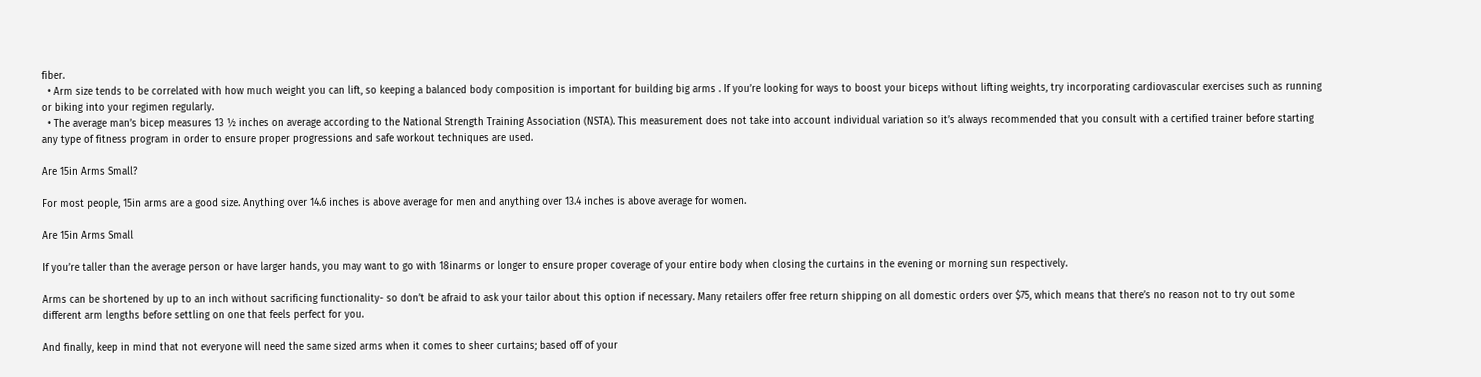fiber.
  • Arm size tends to be correlated with how much weight you can lift, so keeping a balanced body composition is important for building big arms . If you’re looking for ways to boost your biceps without lifting weights, try incorporating cardiovascular exercises such as running or biking into your regimen regularly.
  • The average man’s bicep measures 13 ½ inches on average according to the National Strength Training Association (NSTA). This measurement does not take into account individual variation so it’s always recommended that you consult with a certified trainer before starting any type of fitness program in order to ensure proper progressions and safe workout techniques are used.

Are 15in Arms Small?

For most people, 15in arms are a good size. Anything over 14.6 inches is above average for men and anything over 13.4 inches is above average for women.

Are 15in Arms Small

If you’re taller than the average person or have larger hands, you may want to go with 18inarms or longer to ensure proper coverage of your entire body when closing the curtains in the evening or morning sun respectively.

Arms can be shortened by up to an inch without sacrificing functionality- so don’t be afraid to ask your tailor about this option if necessary. Many retailers offer free return shipping on all domestic orders over $75, which means that there’s no reason not to try out some
different arm lengths before settling on one that feels perfect for you.

And finally, keep in mind that not everyone will need the same sized arms when it comes to sheer curtains; based off of your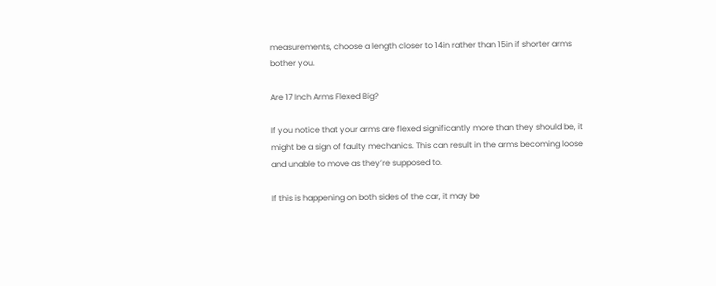measurements, choose a length closer to 14in rather than 15in if shorter arms bother you.

Are 17 Inch Arms Flexed Big?

If you notice that your arms are flexed significantly more than they should be, it might be a sign of faulty mechanics. This can result in the arms becoming loose and unable to move as they’re supposed to.

If this is happening on both sides of the car, it may be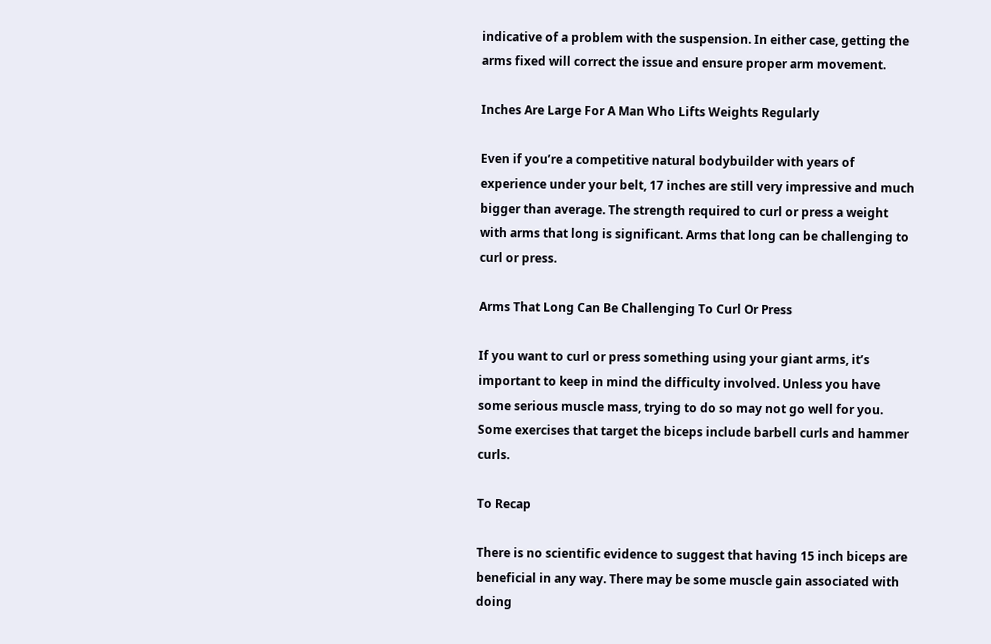indicative of a problem with the suspension. In either case, getting the arms fixed will correct the issue and ensure proper arm movement.

Inches Are Large For A Man Who Lifts Weights Regularly

Even if you’re a competitive natural bodybuilder with years of experience under your belt, 17 inches are still very impressive and much bigger than average. The strength required to curl or press a weight with arms that long is significant. Arms that long can be challenging to curl or press.

Arms That Long Can Be Challenging To Curl Or Press

If you want to curl or press something using your giant arms, it’s important to keep in mind the difficulty involved. Unless you have some serious muscle mass, trying to do so may not go well for you. Some exercises that target the biceps include barbell curls and hammer curls.

To Recap

There is no scientific evidence to suggest that having 15 inch biceps are beneficial in any way. There may be some muscle gain associated with doing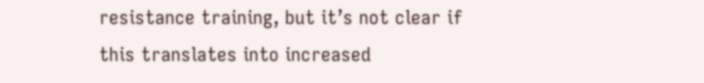resistance training, but it’s not clear if this translates into increased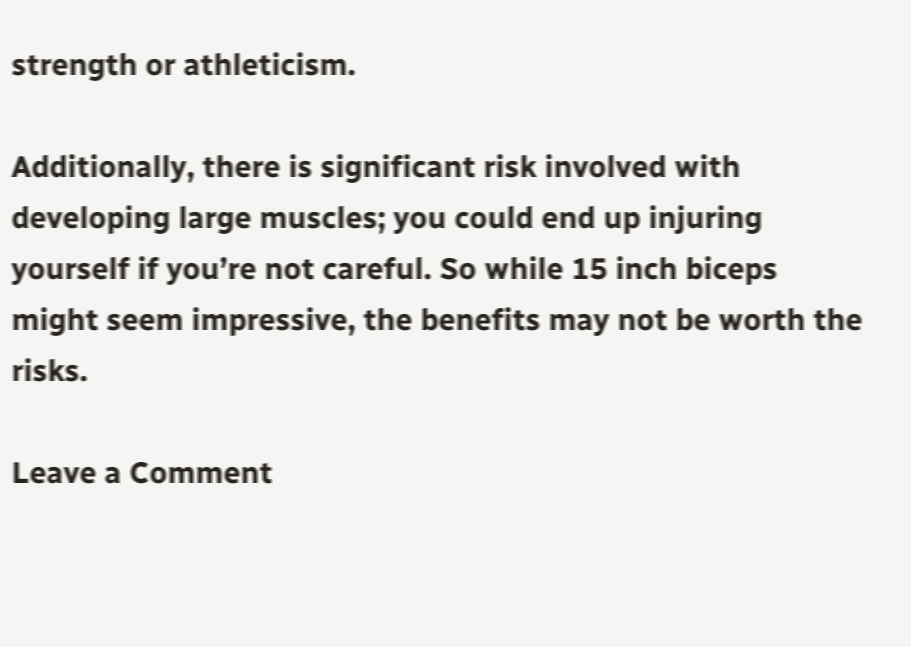strength or athleticism.

Additionally, there is significant risk involved with developing large muscles; you could end up injuring yourself if you’re not careful. So while 15 inch biceps might seem impressive, the benefits may not be worth the risks.

Leave a Comment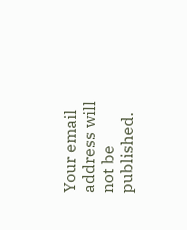Your email address will not be published.